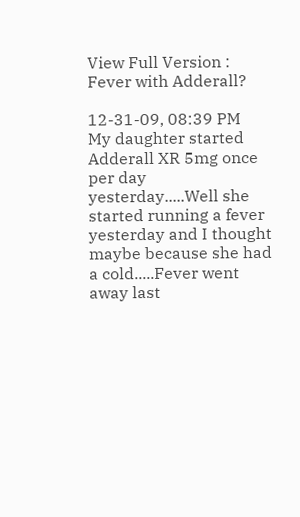View Full Version : Fever with Adderall?

12-31-09, 08:39 PM
My daughter started Adderall XR 5mg once per day yesterday.....Well she started running a fever yesterday and I thought maybe because she had a cold.....Fever went away last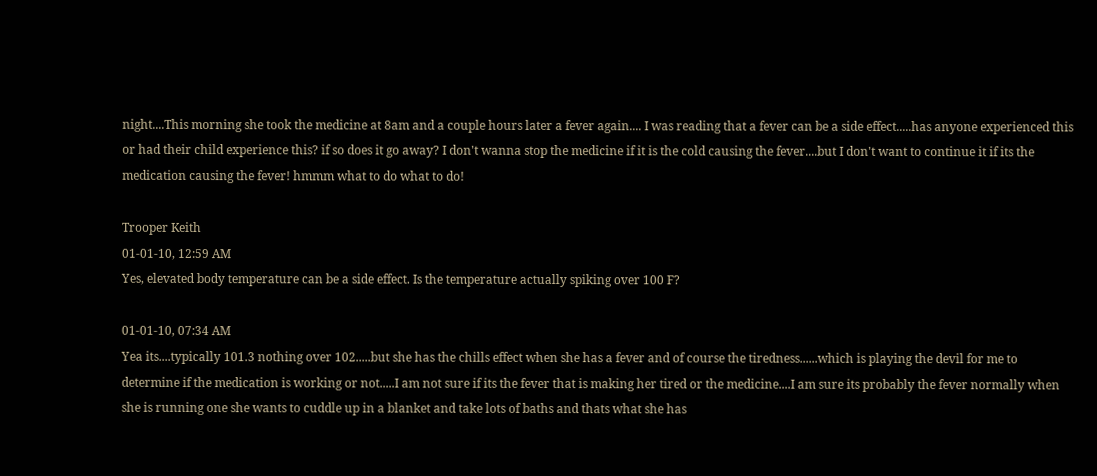night....This morning she took the medicine at 8am and a couple hours later a fever again.... I was reading that a fever can be a side effect.....has anyone experienced this or had their child experience this? if so does it go away? I don't wanna stop the medicine if it is the cold causing the fever....but I don't want to continue it if its the medication causing the fever! hmmm what to do what to do!

Trooper Keith
01-01-10, 12:59 AM
Yes, elevated body temperature can be a side effect. Is the temperature actually spiking over 100 F?

01-01-10, 07:34 AM
Yea its....typically 101.3 nothing over 102.....but she has the chills effect when she has a fever and of course the tiredness......which is playing the devil for me to determine if the medication is working or not.....I am not sure if its the fever that is making her tired or the medicine....I am sure its probably the fever normally when she is running one she wants to cuddle up in a blanket and take lots of baths and thats what she has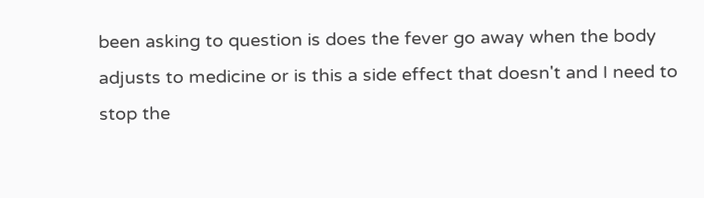been asking to question is does the fever go away when the body adjusts to medicine or is this a side effect that doesn't and I need to stop the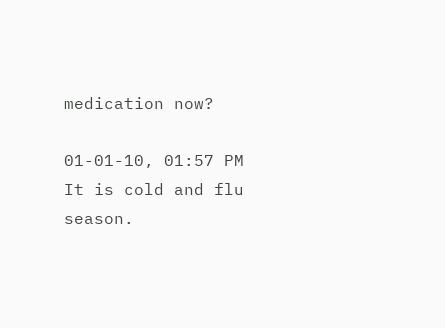medication now?

01-01-10, 01:57 PM
It is cold and flu season.